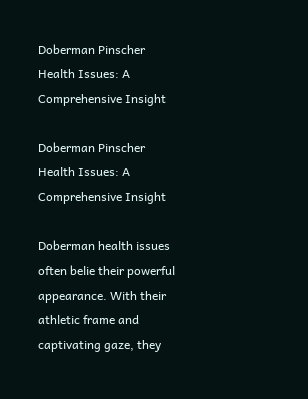Doberman Pinscher Health Issues: A Comprehensive Insight

Doberman Pinscher Health Issues: A Comprehensive Insight

Doberman health issues often belie their powerful appearance. With their athletic frame and captivating gaze, they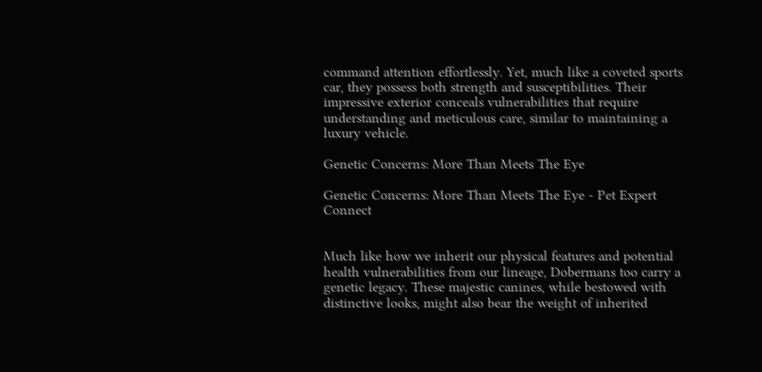command attention effortlessly. Yet, much like a coveted sports car, they possess both strength and susceptibilities. Their impressive exterior conceals vulnerabilities that require understanding and meticulous care, similar to maintaining a luxury vehicle.

Genetic Concerns: More Than Meets The Eye

Genetic Concerns: More Than Meets The Eye - Pet Expert Connect


Much like how we inherit our physical features and potential health vulnerabilities from our lineage, Dobermans too carry a genetic legacy. These majestic canines, while bestowed with distinctive looks, might also bear the weight of inherited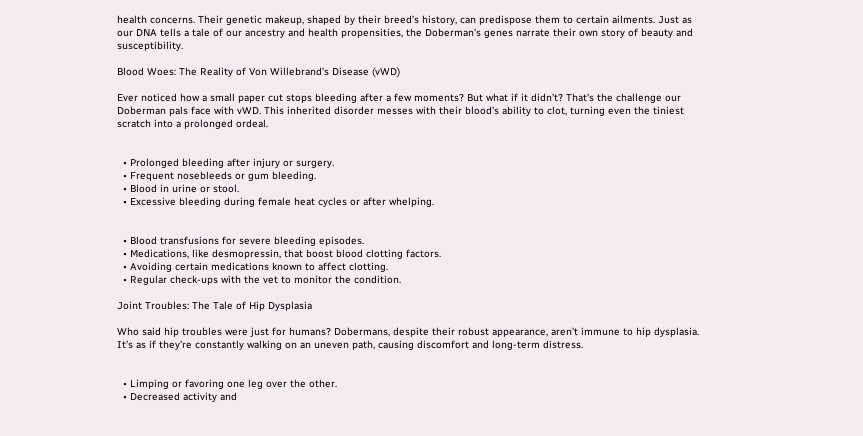health concerns. Their genetic makeup, shaped by their breed’s history, can predispose them to certain ailments. Just as our DNA tells a tale of our ancestry and health propensities, the Doberman’s genes narrate their own story of beauty and susceptibility.

Blood Woes: The Reality of Von Willebrand’s Disease (vWD)

Ever noticed how a small paper cut stops bleeding after a few moments? But what if it didn’t? That’s the challenge our Doberman pals face with vWD. This inherited disorder messes with their blood’s ability to clot, turning even the tiniest scratch into a prolonged ordeal.


  • Prolonged bleeding after injury or surgery.
  • Frequent nosebleeds or gum bleeding.
  • Blood in urine or stool.
  • Excessive bleeding during female heat cycles or after whelping.


  • Blood transfusions for severe bleeding episodes.
  • Medications, like desmopressin, that boost blood clotting factors.
  • Avoiding certain medications known to affect clotting.
  • Regular check-ups with the vet to monitor the condition.

Joint Troubles: The Tale of Hip Dysplasia

Who said hip troubles were just for humans? Dobermans, despite their robust appearance, aren’t immune to hip dysplasia. It’s as if they’re constantly walking on an uneven path, causing discomfort and long-term distress.


  • Limping or favoring one leg over the other.
  • Decreased activity and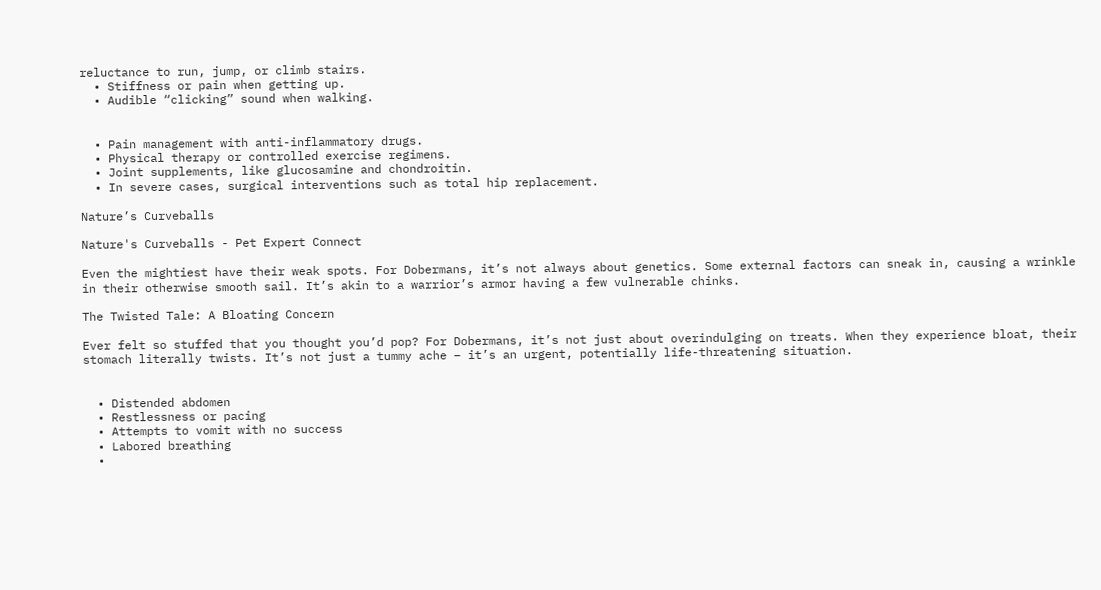reluctance to run, jump, or climb stairs.
  • Stiffness or pain when getting up.
  • Audible “clicking” sound when walking.


  • Pain management with anti-inflammatory drugs.
  • Physical therapy or controlled exercise regimens.
  • Joint supplements, like glucosamine and chondroitin.
  • In severe cases, surgical interventions such as total hip replacement.

Nature’s Curveballs

Nature's Curveballs - Pet Expert Connect

Even the mightiest have their weak spots. For Dobermans, it’s not always about genetics. Some external factors can sneak in, causing a wrinkle in their otherwise smooth sail. It’s akin to a warrior’s armor having a few vulnerable chinks.

The Twisted Tale: A Bloating Concern

Ever felt so stuffed that you thought you’d pop? For Dobermans, it’s not just about overindulging on treats. When they experience bloat, their stomach literally twists. It’s not just a tummy ache – it’s an urgent, potentially life-threatening situation.


  • Distended abdomen
  • Restlessness or pacing
  • Attempts to vomit with no success
  • Labored breathing
  •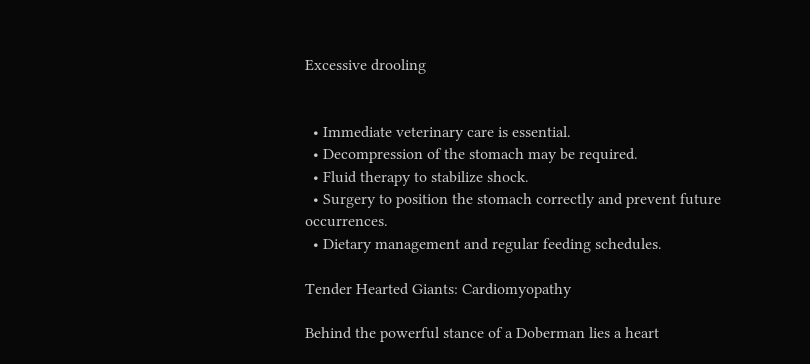Excessive drooling


  • Immediate veterinary care is essential.
  • Decompression of the stomach may be required.
  • Fluid therapy to stabilize shock.
  • Surgery to position the stomach correctly and prevent future occurrences.
  • Dietary management and regular feeding schedules.

Tender Hearted Giants: Cardiomyopathy

Behind the powerful stance of a Doberman lies a heart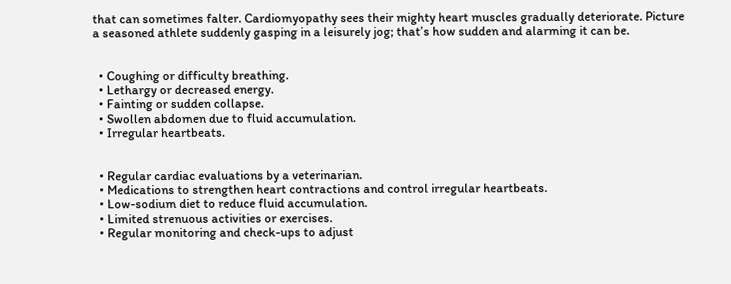that can sometimes falter. Cardiomyopathy sees their mighty heart muscles gradually deteriorate. Picture a seasoned athlete suddenly gasping in a leisurely jog; that’s how sudden and alarming it can be.


  • Coughing or difficulty breathing.
  • Lethargy or decreased energy.
  • Fainting or sudden collapse.
  • Swollen abdomen due to fluid accumulation.
  • Irregular heartbeats.


  • Regular cardiac evaluations by a veterinarian.
  • Medications to strengthen heart contractions and control irregular heartbeats.
  • Low-sodium diet to reduce fluid accumulation.
  • Limited strenuous activities or exercises.
  • Regular monitoring and check-ups to adjust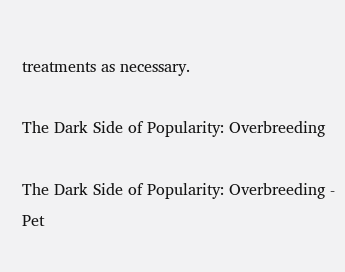treatments as necessary.

The Dark Side of Popularity: Overbreeding

The Dark Side of Popularity: Overbreeding - Pet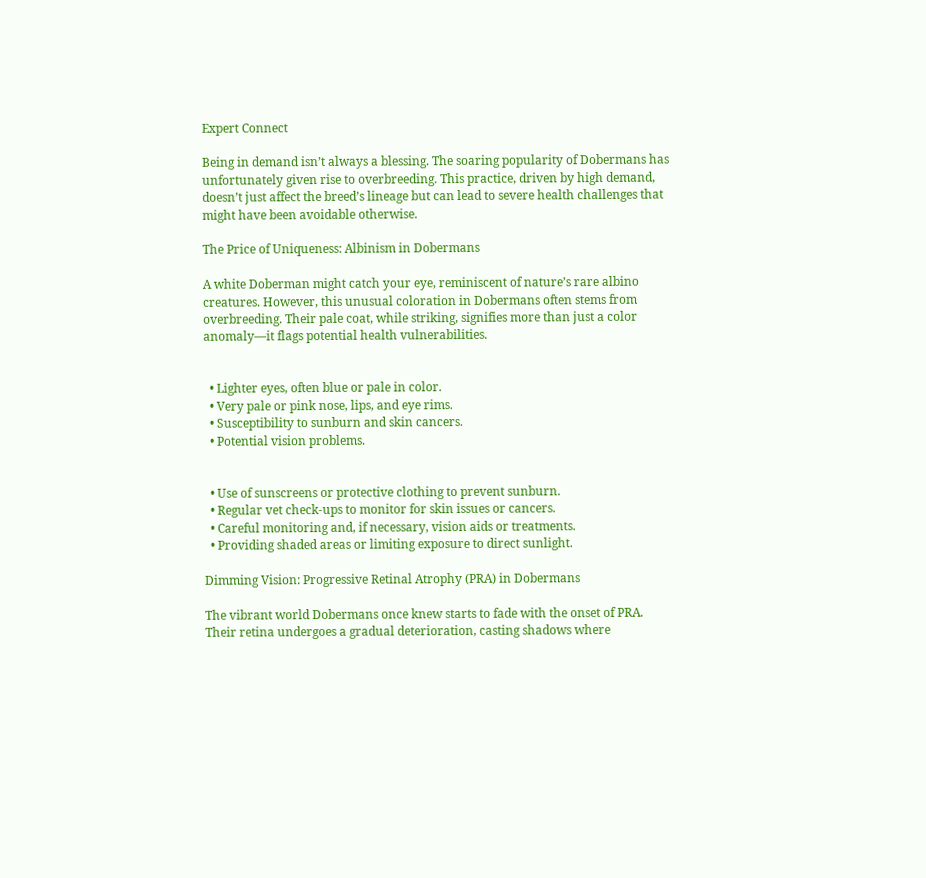Expert Connect

Being in demand isn’t always a blessing. The soaring popularity of Dobermans has unfortunately given rise to overbreeding. This practice, driven by high demand, doesn’t just affect the breed’s lineage but can lead to severe health challenges that might have been avoidable otherwise.

The Price of Uniqueness: Albinism in Dobermans

A white Doberman might catch your eye, reminiscent of nature’s rare albino creatures. However, this unusual coloration in Dobermans often stems from overbreeding. Their pale coat, while striking, signifies more than just a color anomaly—it flags potential health vulnerabilities.


  • Lighter eyes, often blue or pale in color.
  • Very pale or pink nose, lips, and eye rims.
  • Susceptibility to sunburn and skin cancers.
  • Potential vision problems.


  • Use of sunscreens or protective clothing to prevent sunburn.
  • Regular vet check-ups to monitor for skin issues or cancers.
  • Careful monitoring and, if necessary, vision aids or treatments.
  • Providing shaded areas or limiting exposure to direct sunlight.

Dimming Vision: Progressive Retinal Atrophy (PRA) in Dobermans

The vibrant world Dobermans once knew starts to fade with the onset of PRA. Their retina undergoes a gradual deterioration, casting shadows where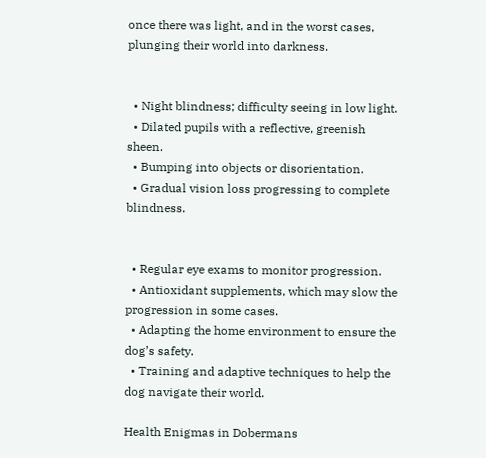once there was light, and in the worst cases, plunging their world into darkness.


  • Night blindness; difficulty seeing in low light.
  • Dilated pupils with a reflective, greenish sheen.
  • Bumping into objects or disorientation.
  • Gradual vision loss progressing to complete blindness.


  • Regular eye exams to monitor progression.
  • Antioxidant supplements, which may slow the progression in some cases.
  • Adapting the home environment to ensure the dog’s safety.
  • Training and adaptive techniques to help the dog navigate their world.

Health Enigmas in Dobermans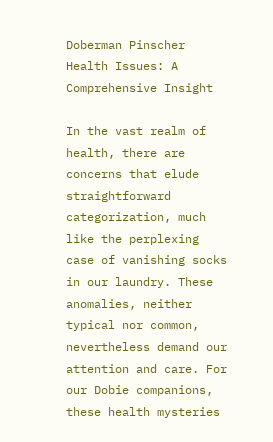Doberman Pinscher Health Issues: A Comprehensive Insight

In the vast realm of health, there are concerns that elude straightforward categorization, much like the perplexing case of vanishing socks in our laundry. These anomalies, neither typical nor common, nevertheless demand our attention and care. For our Dobie companions, these health mysteries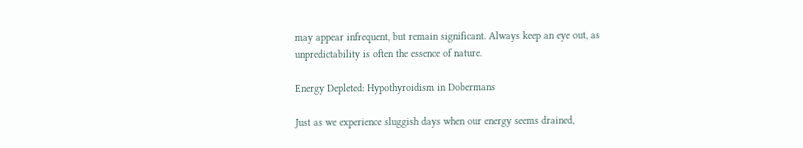may appear infrequent, but remain significant. Always keep an eye out, as unpredictability is often the essence of nature.

Energy Depleted: Hypothyroidism in Dobermans

Just as we experience sluggish days when our energy seems drained,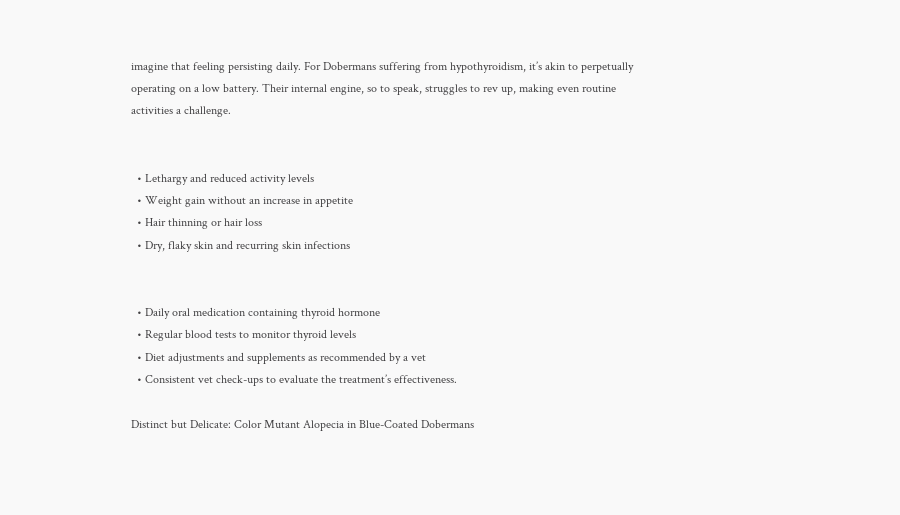imagine that feeling persisting daily. For Dobermans suffering from hypothyroidism, it’s akin to perpetually operating on a low battery. Their internal engine, so to speak, struggles to rev up, making even routine activities a challenge.


  • Lethargy and reduced activity levels
  • Weight gain without an increase in appetite
  • Hair thinning or hair loss
  • Dry, flaky skin and recurring skin infections


  • Daily oral medication containing thyroid hormone
  • Regular blood tests to monitor thyroid levels
  • Diet adjustments and supplements as recommended by a vet
  • Consistent vet check-ups to evaluate the treatment’s effectiveness.

Distinct but Delicate: Color Mutant Alopecia in Blue-Coated Dobermans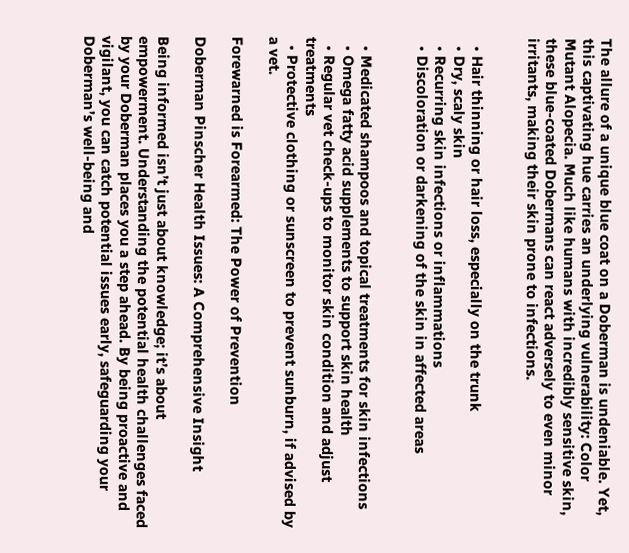The allure of a unique blue coat on a Doberman is undeniable. Yet, this captivating hue carries an underlying vulnerability: Color Mutant Alopecia. Much like humans with incredibly sensitive skin, these blue-coated Dobermans can react adversely to even minor irritants, making their skin prone to infections.


  • Hair thinning or hair loss, especially on the trunk
  • Dry, scaly skin
  • Recurring skin infections or inflammations
  • Discoloration or darkening of the skin in affected areas


  • Medicated shampoos and topical treatments for skin infections
  • Omega fatty acid supplements to support skin health
  • Regular vet check-ups to monitor skin condition and adjust treatments
  • Protective clothing or sunscreen to prevent sunburn, if advised by a vet.

Forewarned is Forearmed: The Power of Prevention

Doberman Pinscher Health Issues: A Comprehensive Insight

Being informed isn’t just about knowledge; it’s about empowerment. Understanding the potential health challenges faced by your Doberman places you a step ahead. By being proactive and vigilant, you can catch potential issues early, safeguarding your Doberman’s well-being and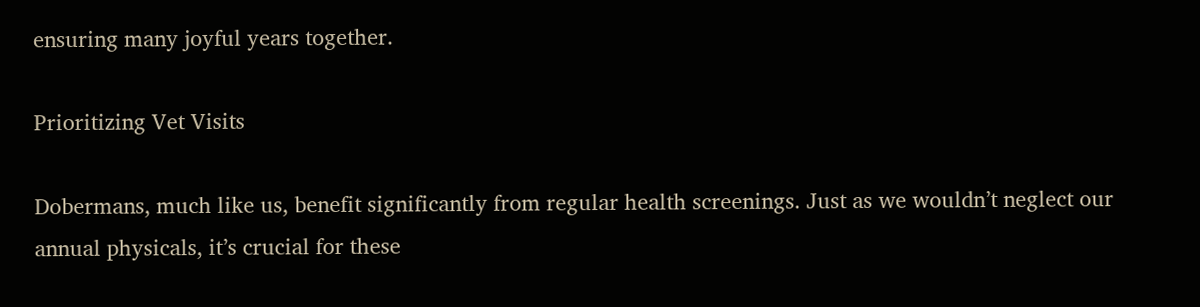ensuring many joyful years together.

Prioritizing Vet Visits

Dobermans, much like us, benefit significantly from regular health screenings. Just as we wouldn’t neglect our annual physicals, it’s crucial for these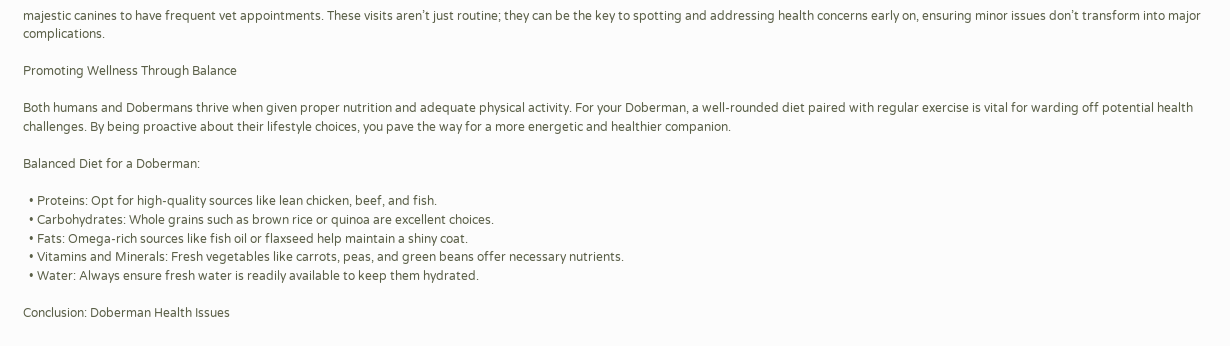majestic canines to have frequent vet appointments. These visits aren’t just routine; they can be the key to spotting and addressing health concerns early on, ensuring minor issues don’t transform into major complications.

Promoting Wellness Through Balance

Both humans and Dobermans thrive when given proper nutrition and adequate physical activity. For your Doberman, a well-rounded diet paired with regular exercise is vital for warding off potential health challenges. By being proactive about their lifestyle choices, you pave the way for a more energetic and healthier companion.

Balanced Diet for a Doberman:

  • Proteins: Opt for high-quality sources like lean chicken, beef, and fish.
  • Carbohydrates: Whole grains such as brown rice or quinoa are excellent choices.
  • Fats: Omega-rich sources like fish oil or flaxseed help maintain a shiny coat.
  • Vitamins and Minerals: Fresh vegetables like carrots, peas, and green beans offer necessary nutrients.
  • Water: Always ensure fresh water is readily available to keep them hydrated.

Conclusion: Doberman Health Issues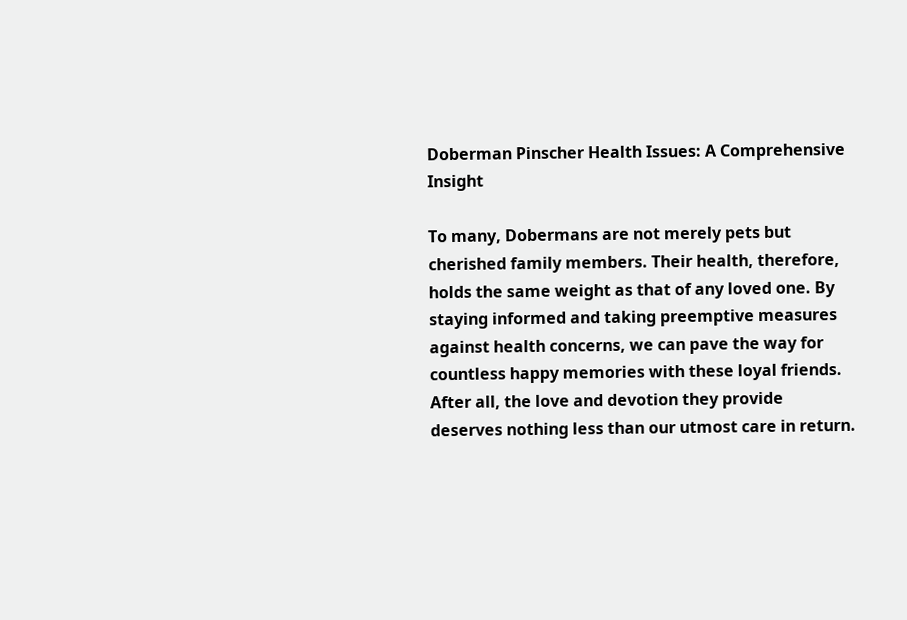Doberman Pinscher Health Issues: A Comprehensive Insight

To many, Dobermans are not merely pets but cherished family members. Their health, therefore, holds the same weight as that of any loved one. By staying informed and taking preemptive measures against health concerns, we can pave the way for countless happy memories with these loyal friends. After all, the love and devotion they provide deserves nothing less than our utmost care in return.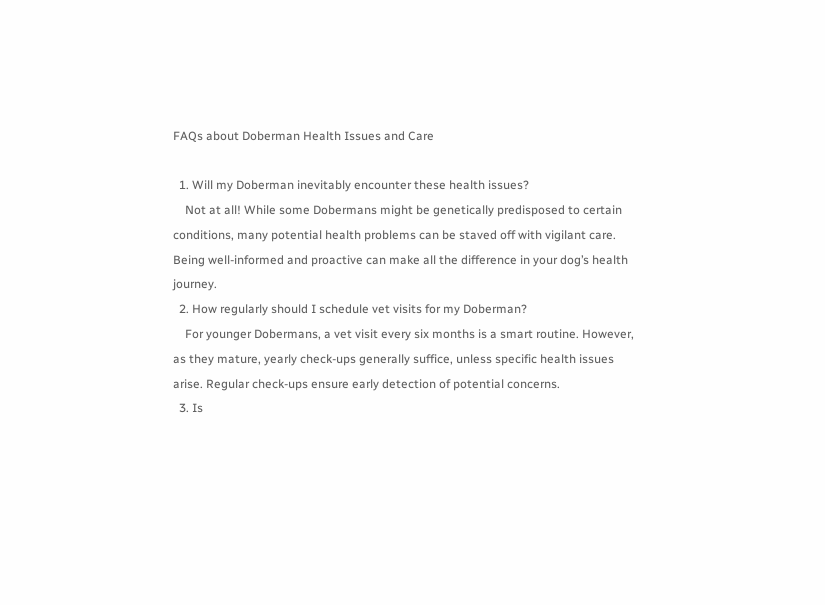FAQs about Doberman Health Issues and Care

  1. Will my Doberman inevitably encounter these health issues?
    Not at all! While some Dobermans might be genetically predisposed to certain conditions, many potential health problems can be staved off with vigilant care. Being well-informed and proactive can make all the difference in your dog’s health journey.
  2. How regularly should I schedule vet visits for my Doberman?
    For younger Dobermans, a vet visit every six months is a smart routine. However, as they mature, yearly check-ups generally suffice, unless specific health issues arise. Regular check-ups ensure early detection of potential concerns.
  3. Is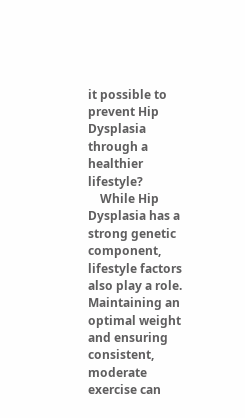it possible to prevent Hip Dysplasia through a healthier lifestyle?
    While Hip Dysplasia has a strong genetic component, lifestyle factors also play a role. Maintaining an optimal weight and ensuring consistent, moderate exercise can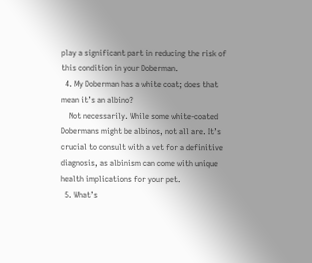play a significant part in reducing the risk of this condition in your Doberman.
  4. My Doberman has a white coat; does that mean it’s an albino?
    Not necessarily. While some white-coated Dobermans might be albinos, not all are. It’s crucial to consult with a vet for a definitive diagnosis, as albinism can come with unique health implications for your pet.
  5. What’s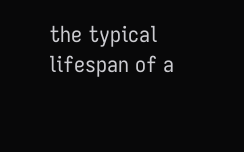the typical lifespan of a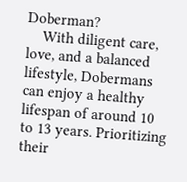Doberman?
    With diligent care, love, and a balanced lifestyle, Dobermans can enjoy a healthy lifespan of around 10 to 13 years. Prioritizing their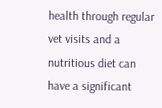health through regular vet visits and a nutritious diet can have a significant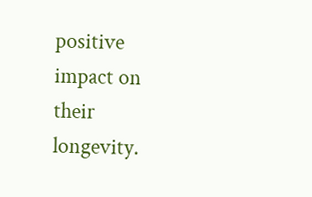positive impact on their longevity.